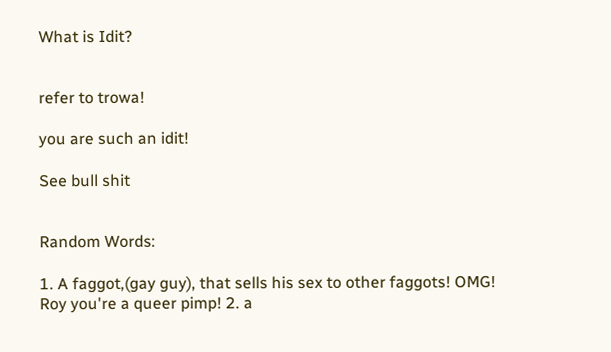What is Idit?


refer to trowa!

you are such an idit!

See bull shit


Random Words:

1. A faggot,(gay guy), that sells his sex to other faggots! OMG! Roy you're a queer pimp! 2. a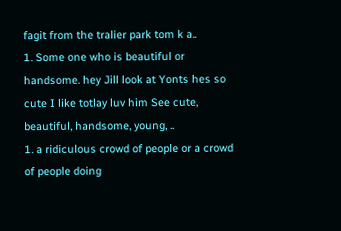fagit from the tralier park tom k a..
1. Some one who is beautiful or handsome. hey Jill look at Yonts hes so cute I like totlay luv him See cute, beautiful, handsome, young, ..
1. a ridiculous crowd of people or a crowd of people doing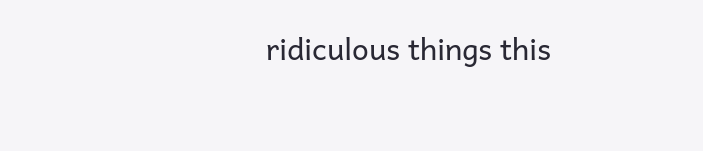ridiculous things this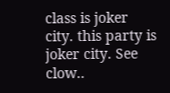class is joker city. this party is joker city. See clow..